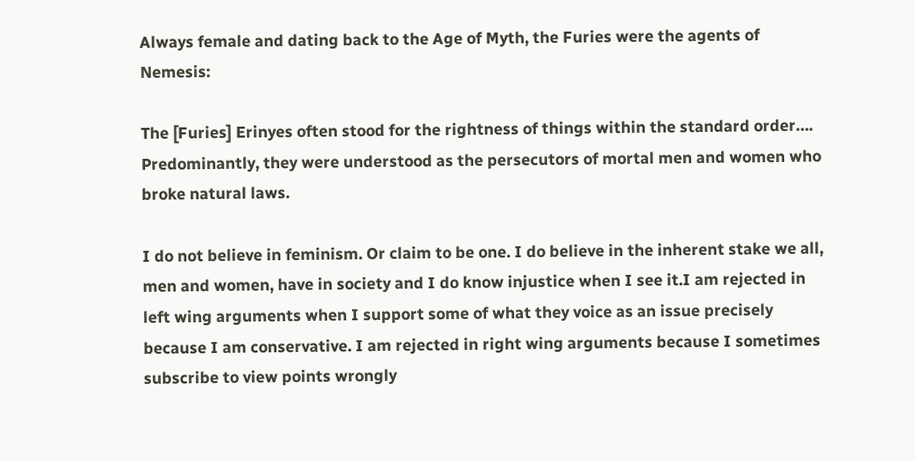Always female and dating back to the Age of Myth, the Furies were the agents of Nemesis:

The [Furies] Erinyes often stood for the rightness of things within the standard order…. Predominantly, they were understood as the persecutors of mortal men and women who broke natural laws.

I do not believe in feminism. Or claim to be one. I do believe in the inherent stake we all, men and women, have in society and I do know injustice when I see it.I am rejected in left wing arguments when I support some of what they voice as an issue precisely because I am conservative. I am rejected in right wing arguments because I sometimes subscribe to view points wrongly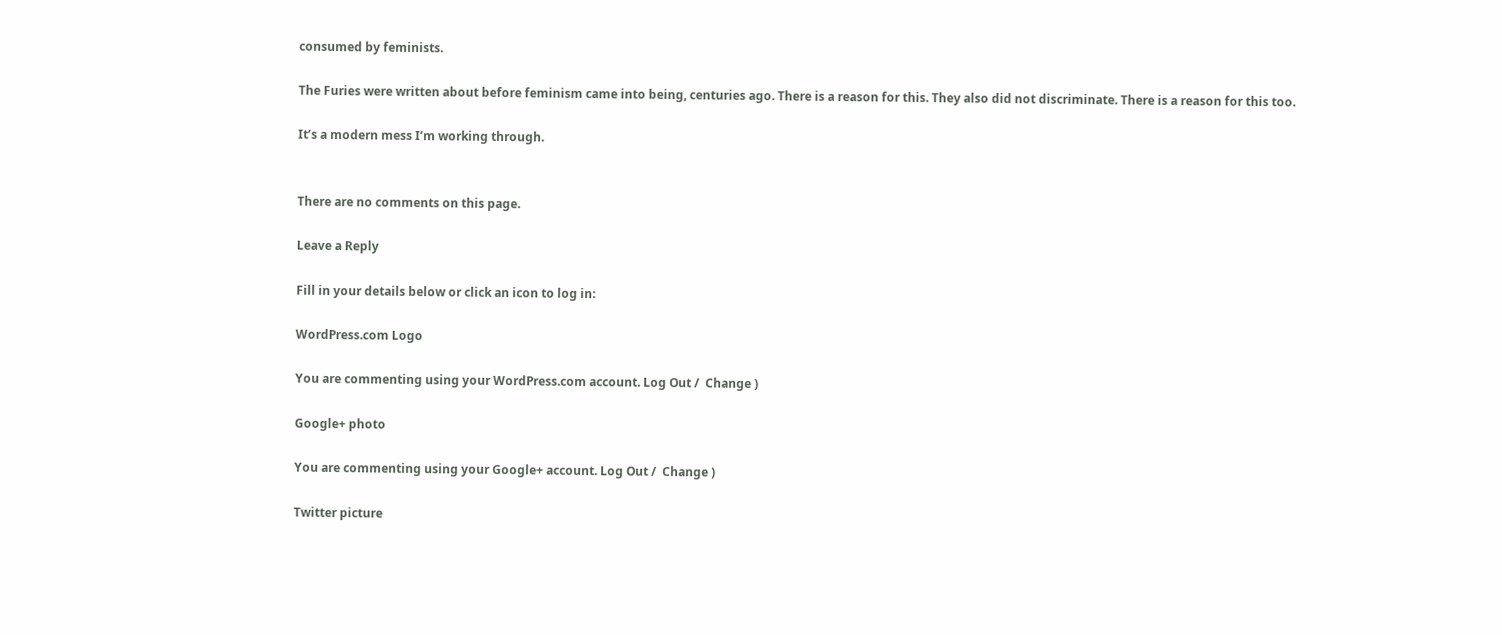consumed by feminists.

The Furies were written about before feminism came into being, centuries ago. There is a reason for this. They also did not discriminate. There is a reason for this too.

It’s a modern mess I’m working through.


There are no comments on this page.

Leave a Reply

Fill in your details below or click an icon to log in:

WordPress.com Logo

You are commenting using your WordPress.com account. Log Out /  Change )

Google+ photo

You are commenting using your Google+ account. Log Out /  Change )

Twitter picture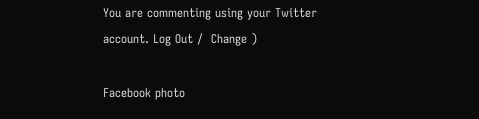You are commenting using your Twitter account. Log Out /  Change )

Facebook photo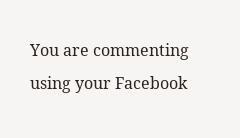You are commenting using your Facebook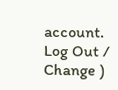account. Log Out /  Change )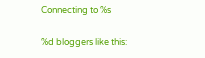Connecting to %s

%d bloggers like this: